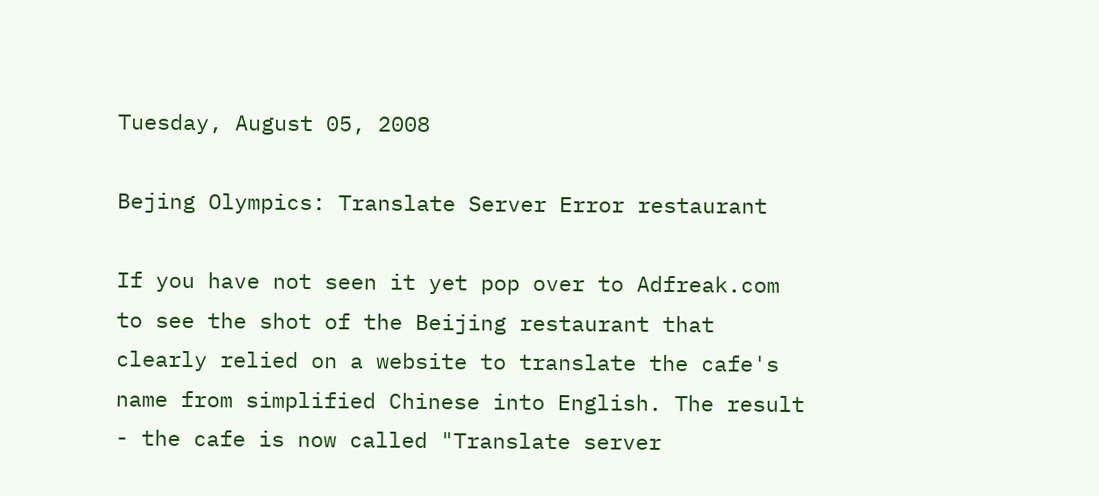Tuesday, August 05, 2008

Bejing Olympics: Translate Server Error restaurant

If you have not seen it yet pop over to Adfreak.com to see the shot of the Beijing restaurant that clearly relied on a website to translate the cafe's name from simplified Chinese into English. The result - the cafe is now called "Translate server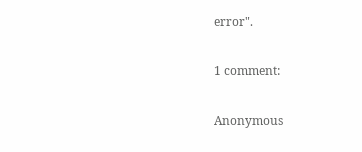error".

1 comment:

Anonymous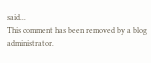said...
This comment has been removed by a blog administrator.